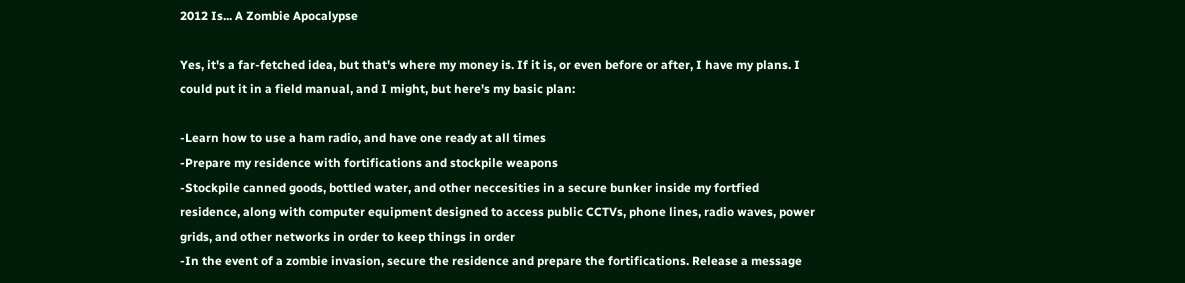2012 Is... A Zombie Apocalypse

Yes, it's a far-fetched idea, but that's where my money is. If it is, or even before or after, I have my plans. I could put it in a field manual, and I might, but here's my basic plan:

-Learn how to use a ham radio, and have one ready at all times
-Prepare my residence with fortifications and stockpile weapons
-Stockpile canned goods, bottled water, and other neccesities in a secure bunker inside my fortfied residence, along with computer equipment designed to access public CCTVs, phone lines, radio waves, power grids, and other networks in order to keep things in order
-In the event of a zombie invasion, secure the residence and prepare the fortifications. Release a message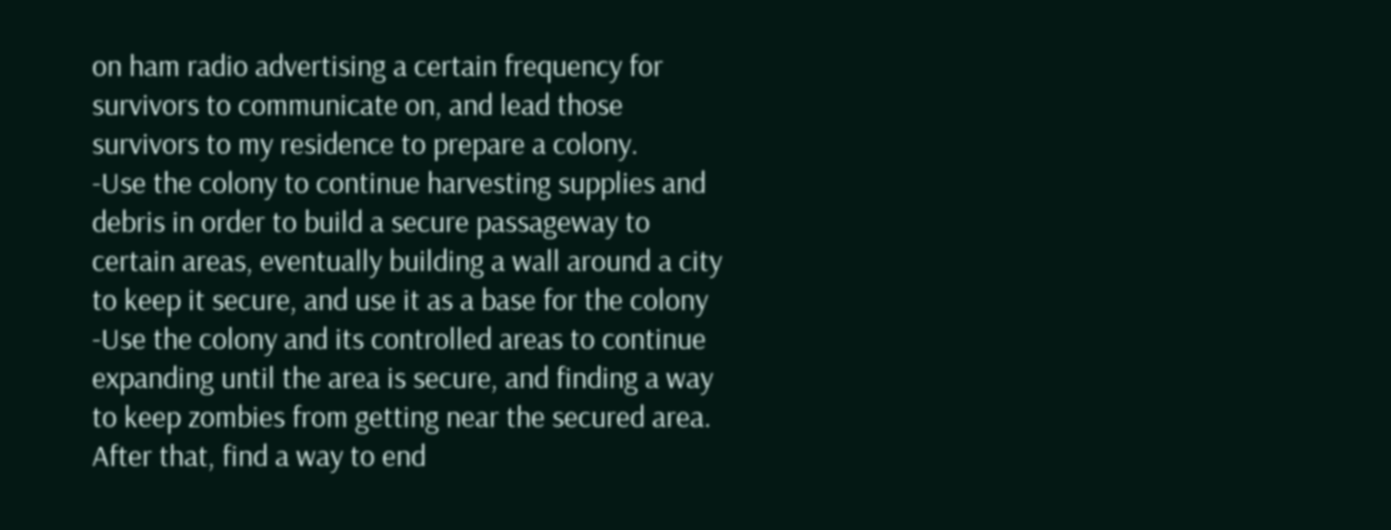on ham radio advertising a certain frequency for survivors to communicate on, and lead those survivors to my residence to prepare a colony.
-Use the colony to continue harvesting supplies and debris in order to build a secure passageway to certain areas, eventually building a wall around a city to keep it secure, and use it as a base for the colony
-Use the colony and its controlled areas to continue expanding until the area is secure, and finding a way to keep zombies from getting near the secured area. After that, find a way to end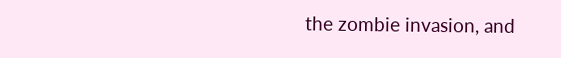the zombie invasion, and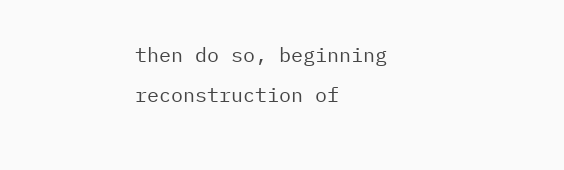then do so, beginning reconstruction of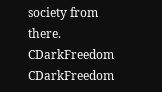society from there.
CDarkFreedom CDarkFreedom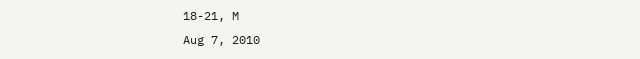18-21, M
Aug 7, 2010